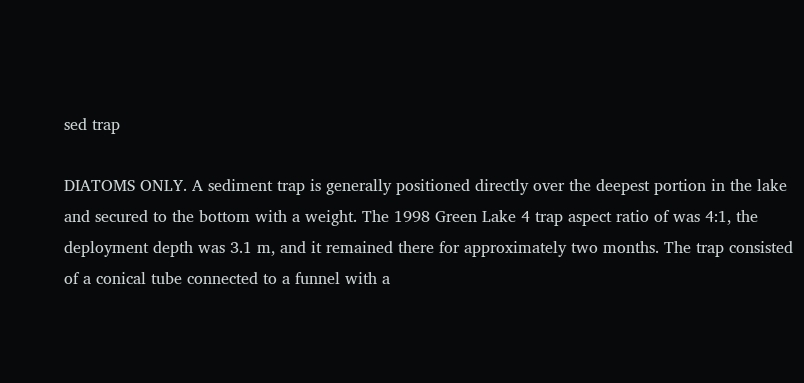sed trap

DIATOMS ONLY. A sediment trap is generally positioned directly over the deepest portion in the lake and secured to the bottom with a weight. The 1998 Green Lake 4 trap aspect ratio of was 4:1, the deployment depth was 3.1 m, and it remained there for approximately two months. The trap consisted of a conical tube connected to a funnel with a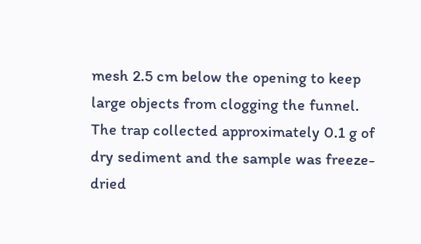mesh 2.5 cm below the opening to keep large objects from clogging the funnel. The trap collected approximately 0.1 g of dry sediment and the sample was freeze-dried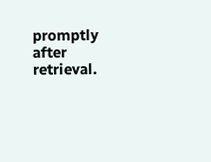promptly after retrieval.